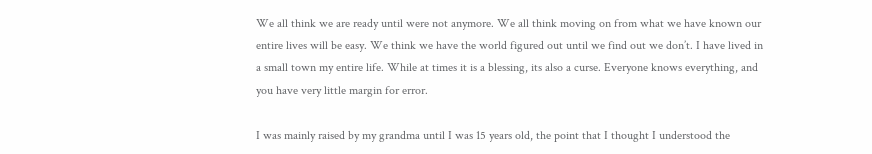We all think we are ready until were not anymore. We all think moving on from what we have known our entire lives will be easy. We think we have the world figured out until we find out we don’t. I have lived in a small town my entire life. While at times it is a blessing, its also a curse. Everyone knows everything, and you have very little margin for error.

I was mainly raised by my grandma until I was 15 years old, the point that I thought I understood the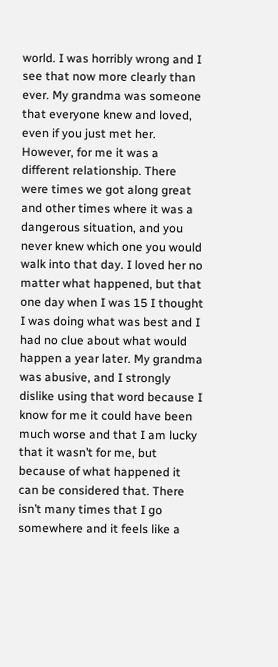world. I was horribly wrong and I see that now more clearly than ever. My grandma was someone that everyone knew and loved, even if you just met her. However, for me it was a different relationship. There were times we got along great and other times where it was a dangerous situation, and you never knew which one you would walk into that day. I loved her no matter what happened, but that one day when I was 15 I thought I was doing what was best and I had no clue about what would happen a year later. My grandma was abusive, and I strongly dislike using that word because I know for me it could have been much worse and that I am lucky that it wasn’t for me, but because of what happened it can be considered that. There isn’t many times that I go somewhere and it feels like a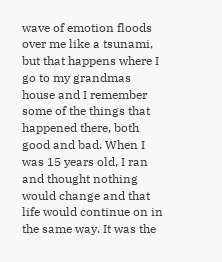wave of emotion floods over me like a tsunami, but that happens where I go to my grandmas house and I remember some of the things that happened there, both good and bad. When I was 15 years old, I ran and thought nothing would change and that life would continue on in the same way. It was the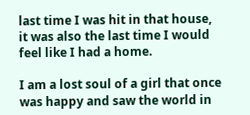last time I was hit in that house, it was also the last time I would feel like I had a home.

I am a lost soul of a girl that once was happy and saw the world in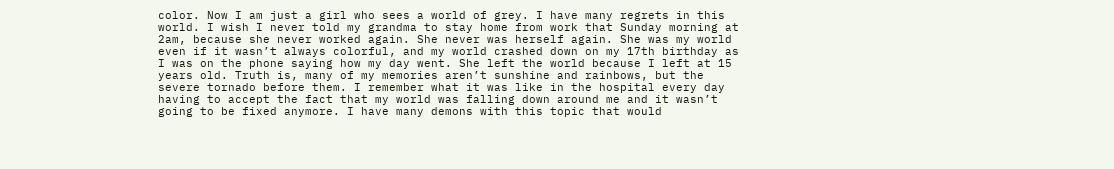color. Now I am just a girl who sees a world of grey. I have many regrets in this world. I wish I never told my grandma to stay home from work that Sunday morning at 2am, because she never worked again. She never was herself again. She was my world even if it wasn’t always colorful, and my world crashed down on my 17th birthday as I was on the phone saying how my day went. She left the world because I left at 15 years old. Truth is, many of my memories aren’t sunshine and rainbows, but the severe tornado before them. I remember what it was like in the hospital every day having to accept the fact that my world was falling down around me and it wasn’t going to be fixed anymore. I have many demons with this topic that would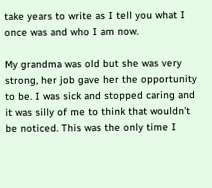take years to write as I tell you what I once was and who I am now.

My grandma was old but she was very strong, her job gave her the opportunity to be. I was sick and stopped caring and it was silly of me to think that wouldn’t be noticed. This was the only time I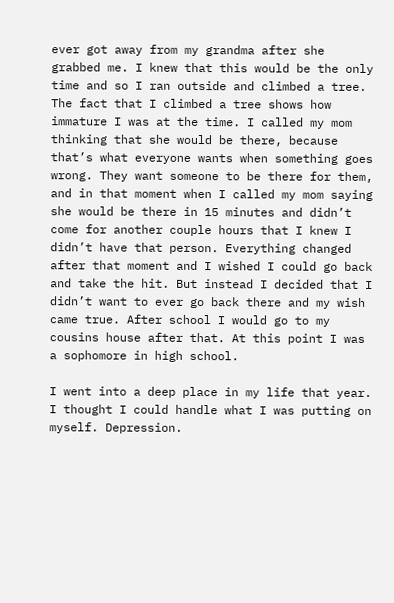ever got away from my grandma after she grabbed me. I knew that this would be the only time and so I ran outside and climbed a tree. The fact that I climbed a tree shows how immature I was at the time. I called my mom thinking that she would be there, because that’s what everyone wants when something goes wrong. They want someone to be there for them, and in that moment when I called my mom saying she would be there in 15 minutes and didn’t come for another couple hours that I knew I didn’t have that person. Everything changed after that moment and I wished I could go back and take the hit. But instead I decided that I didn’t want to ever go back there and my wish came true. After school I would go to my cousins house after that. At this point I was a sophomore in high school.

I went into a deep place in my life that year. I thought I could handle what I was putting on myself. Depression.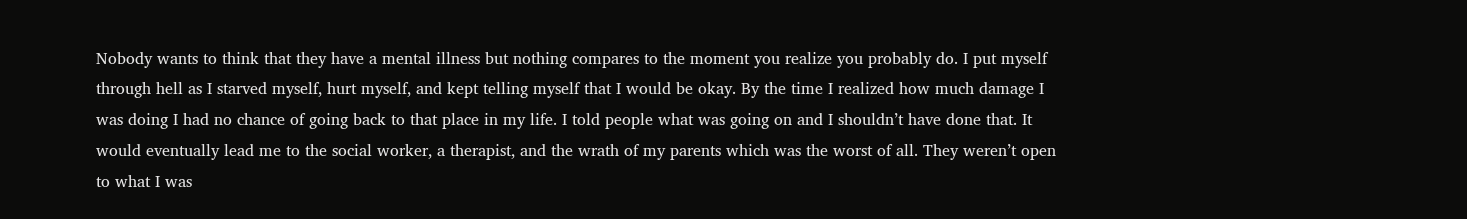Nobody wants to think that they have a mental illness but nothing compares to the moment you realize you probably do. I put myself through hell as I starved myself, hurt myself, and kept telling myself that I would be okay. By the time I realized how much damage I was doing I had no chance of going back to that place in my life. I told people what was going on and I shouldn’t have done that. It would eventually lead me to the social worker, a therapist, and the wrath of my parents which was the worst of all. They weren’t open to what I was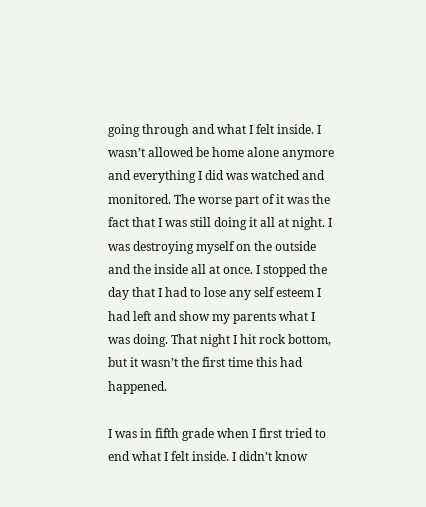going through and what I felt inside. I wasn’t allowed be home alone anymore and everything I did was watched and monitored. The worse part of it was the fact that I was still doing it all at night. I was destroying myself on the outside and the inside all at once. I stopped the day that I had to lose any self esteem I had left and show my parents what I was doing. That night I hit rock bottom, but it wasn’t the first time this had happened.

I was in fifth grade when I first tried to end what I felt inside. I didn’t know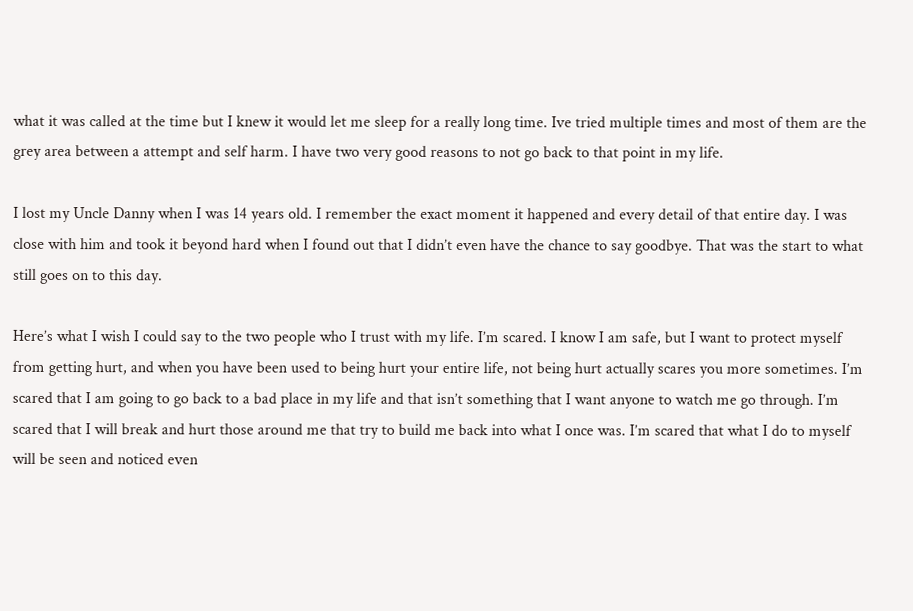what it was called at the time but I knew it would let me sleep for a really long time. Ive tried multiple times and most of them are the grey area between a attempt and self harm. I have two very good reasons to not go back to that point in my life.

I lost my Uncle Danny when I was 14 years old. I remember the exact moment it happened and every detail of that entire day. I was close with him and took it beyond hard when I found out that I didn’t even have the chance to say goodbye. That was the start to what still goes on to this day.

Here’s what I wish I could say to the two people who I trust with my life. I’m scared. I know I am safe, but I want to protect myself from getting hurt, and when you have been used to being hurt your entire life, not being hurt actually scares you more sometimes. I’m scared that I am going to go back to a bad place in my life and that isn’t something that I want anyone to watch me go through. I’m scared that I will break and hurt those around me that try to build me back into what I once was. I’m scared that what I do to myself will be seen and noticed even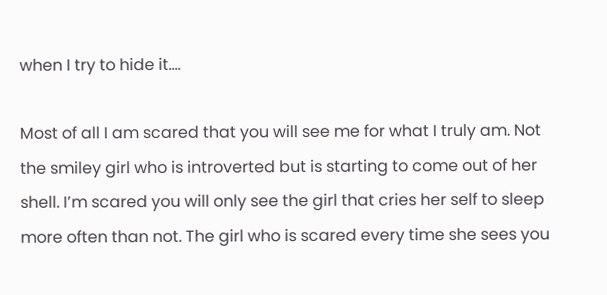when I try to hide it….

Most of all I am scared that you will see me for what I truly am. Not the smiley girl who is introverted but is starting to come out of her shell. I’m scared you will only see the girl that cries her self to sleep more often than not. The girl who is scared every time she sees you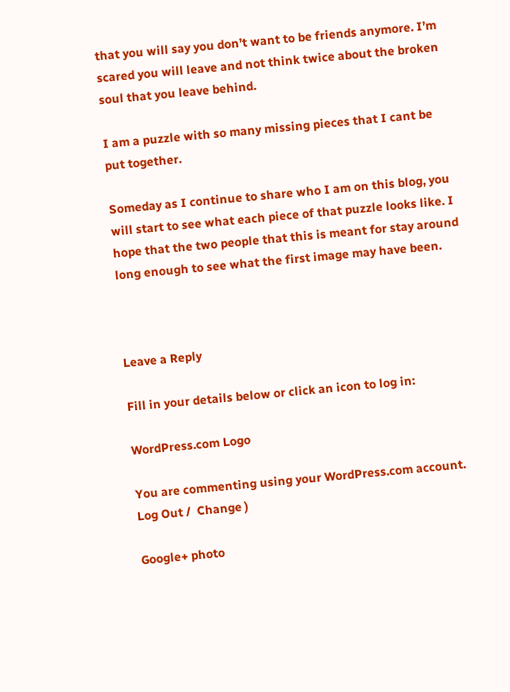that you will say you don’t want to be friends anymore. I’m scared you will leave and not think twice about the broken soul that you leave behind.

I am a puzzle with so many missing pieces that I cant be put together.

Someday as I continue to share who I am on this blog, you will start to see what each piece of that puzzle looks like. I hope that the two people that this is meant for stay around long enough to see what the first image may have been.



Leave a Reply

Fill in your details below or click an icon to log in:

WordPress.com Logo

You are commenting using your WordPress.com account. Log Out /  Change )

Google+ photo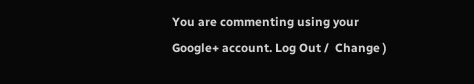You are commenting using your Google+ account. Log Out /  Change )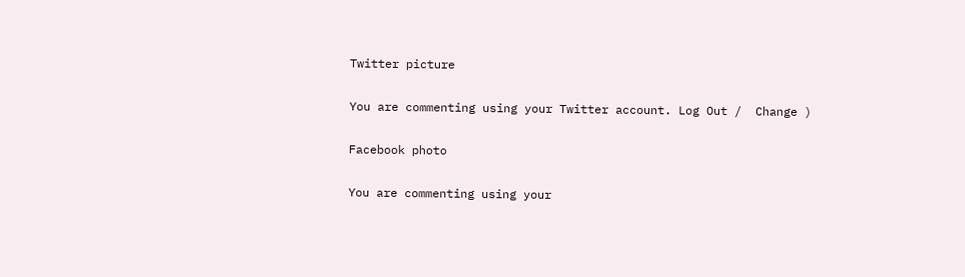Twitter picture

You are commenting using your Twitter account. Log Out /  Change )

Facebook photo

You are commenting using your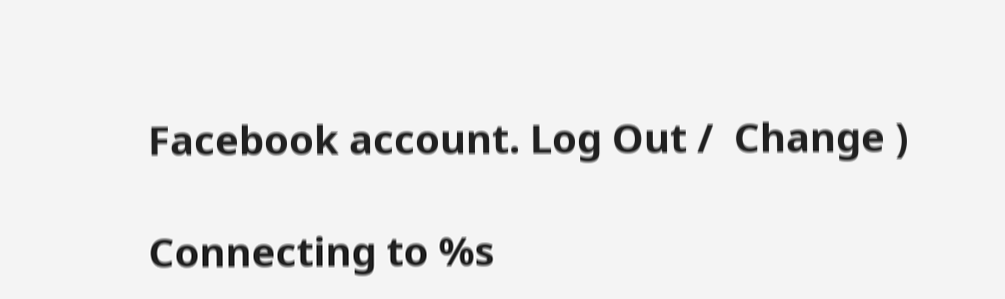Facebook account. Log Out /  Change )

Connecting to %s